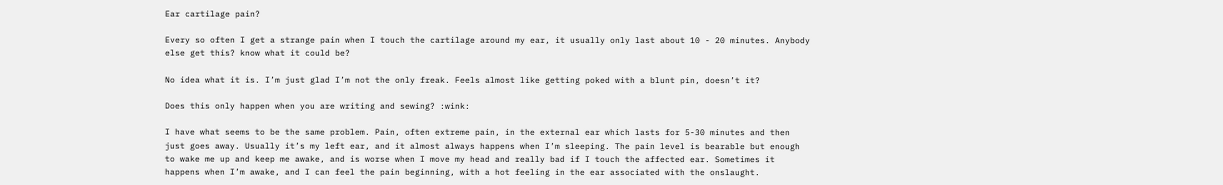Ear cartilage pain?

Every so often I get a strange pain when I touch the cartilage around my ear, it usually only last about 10 - 20 minutes. Anybody else get this? know what it could be?

No idea what it is. I’m just glad I’m not the only freak. Feels almost like getting poked with a blunt pin, doesn’t it?

Does this only happen when you are writing and sewing? :wink:

I have what seems to be the same problem. Pain, often extreme pain, in the external ear which lasts for 5-30 minutes and then just goes away. Usually it’s my left ear, and it almost always happens when I’m sleeping. The pain level is bearable but enough to wake me up and keep me awake, and is worse when I move my head and really bad if I touch the affected ear. Sometimes it happens when I’m awake, and I can feel the pain beginning, with a hot feeling in the ear associated with the onslaught.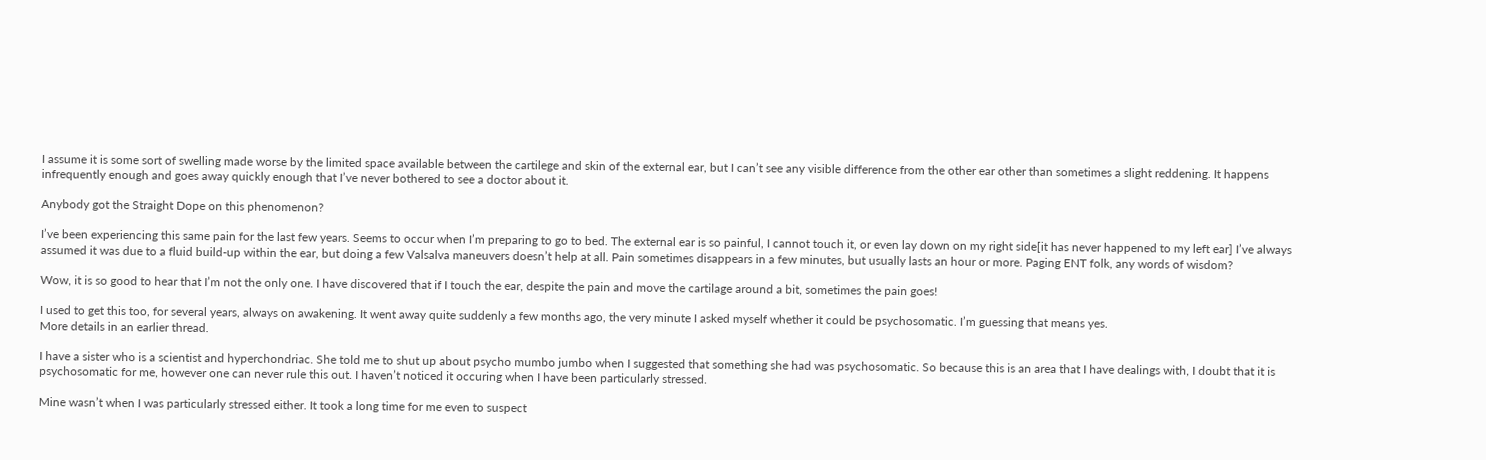I assume it is some sort of swelling made worse by the limited space available between the cartilege and skin of the external ear, but I can’t see any visible difference from the other ear other than sometimes a slight reddening. It happens infrequently enough and goes away quickly enough that I’ve never bothered to see a doctor about it.

Anybody got the Straight Dope on this phenomenon?

I’ve been experiencing this same pain for the last few years. Seems to occur when I’m preparing to go to bed. The external ear is so painful, I cannot touch it, or even lay down on my right side[it has never happened to my left ear] I’ve always assumed it was due to a fluid build-up within the ear, but doing a few Valsalva maneuvers doesn’t help at all. Pain sometimes disappears in a few minutes, but usually lasts an hour or more. Paging ENT folk, any words of wisdom?

Wow, it is so good to hear that I’m not the only one. I have discovered that if I touch the ear, despite the pain and move the cartilage around a bit, sometimes the pain goes!

I used to get this too, for several years, always on awakening. It went away quite suddenly a few months ago, the very minute I asked myself whether it could be psychosomatic. I’m guessing that means yes.
More details in an earlier thread.

I have a sister who is a scientist and hyperchondriac. She told me to shut up about psycho mumbo jumbo when I suggested that something she had was psychosomatic. So because this is an area that I have dealings with, I doubt that it is psychosomatic for me, however one can never rule this out. I haven’t noticed it occuring when I have been particularly stressed.

Mine wasn’t when I was particularly stressed either. It took a long time for me even to suspect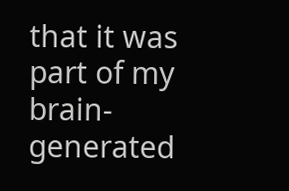that it was part of my brain-generated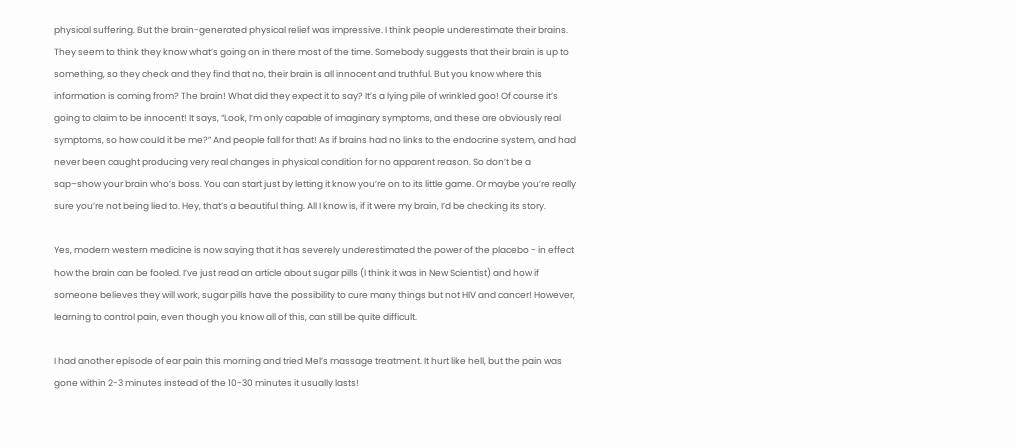physical suffering. But the brain-generated physical relief was impressive. I think people underestimate their brains. They seem to think they know what’s going on in there most of the time. Somebody suggests that their brain is up to something, so they check and they find that no, their brain is all innocent and truthful. But you know where this information is coming from? The brain! What did they expect it to say? It’s a lying pile of wrinkled goo! Of course it’s going to claim to be innocent! It says, “Look, I’m only capable of imaginary symptoms, and these are obviously real symptoms, so how could it be me?” And people fall for that! As if brains had no links to the endocrine system, and had never been caught producing very real changes in physical condition for no apparent reason. So don’t be a sap–show your brain who’s boss. You can start just by letting it know you’re on to its little game. Or maybe you’re really sure you’re not being lied to. Hey, that’s a beautiful thing. All I know is, if it were my brain, I’d be checking its story.

Yes, modern western medicine is now saying that it has severely underestimated the power of the placebo - in effect how the brain can be fooled. I’ve just read an article about sugar pills (I think it was in New Scientist) and how if someone believes they will work, sugar pills have the possibility to cure many things but not HIV and cancer! However, learning to control pain, even though you know all of this, can still be quite difficult.

I had another episode of ear pain this morning and tried Mel’s massage treatment. It hurt like hell, but the pain was gone within 2-3 minutes instead of the 10-30 minutes it usually lasts!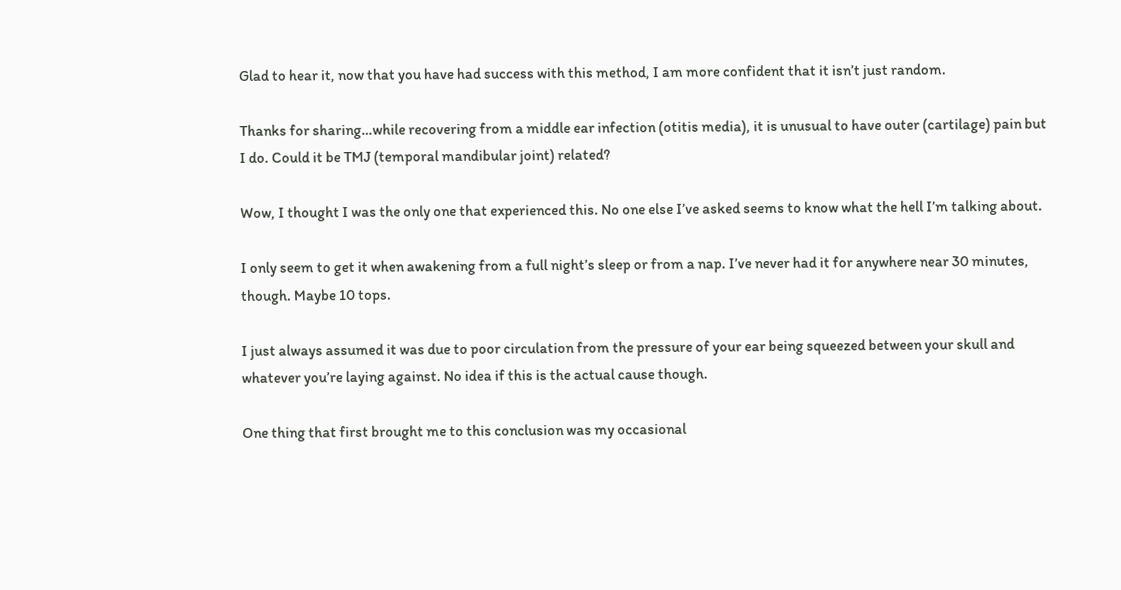Glad to hear it, now that you have had success with this method, I am more confident that it isn’t just random.

Thanks for sharing…while recovering from a middle ear infection (otitis media), it is unusual to have outer (cartilage) pain but I do. Could it be TMJ (temporal mandibular joint) related?

Wow, I thought I was the only one that experienced this. No one else I’ve asked seems to know what the hell I’m talking about.

I only seem to get it when awakening from a full night’s sleep or from a nap. I’ve never had it for anywhere near 30 minutes, though. Maybe 10 tops.

I just always assumed it was due to poor circulation from the pressure of your ear being squeezed between your skull and whatever you’re laying against. No idea if this is the actual cause though.

One thing that first brought me to this conclusion was my occasional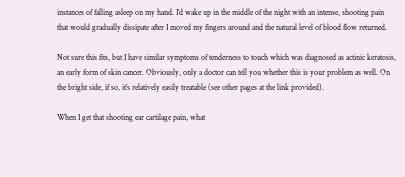instances of falling asleep on my hand. I’d wake up in the middle of the night with an intense, shooting pain that would gradually dissipate after I moved my fingers around and the natural level of blood flow returned.

Not sure this fits, but I have similar symptoms of tenderness to touch which was diagnosed as actinic keratosis, an early form of skin cancer. Obviously, only a doctor can tell you whether this is your problem as well. On the bright side, if so, it’s relatively easily treatable (see other pages at the link provided).

When I get that shooting ear cartilage pain, what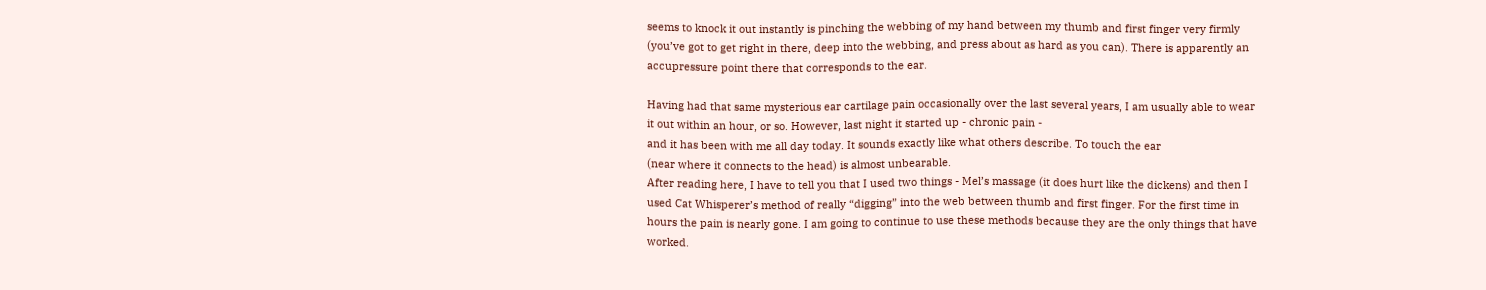seems to knock it out instantly is pinching the webbing of my hand between my thumb and first finger very firmly (you’ve got to get right in there, deep into the webbing, and press about as hard as you can). There is apparently an accupressure point there that corresponds to the ear.

Having had that same mysterious ear cartilage pain occasionally over the last several years, I am usually able to wear it out within an hour, or so. However, last night it started up - chronic pain -
and it has been with me all day today. It sounds exactly like what others describe. To touch the ear
(near where it connects to the head) is almost unbearable.
After reading here, I have to tell you that I used two things - Mel’s massage (it does hurt like the dickens) and then I used Cat Whisperer’s method of really “digging” into the web between thumb and first finger. For the first time in hours the pain is nearly gone. I am going to continue to use these methods because they are the only things that have worked.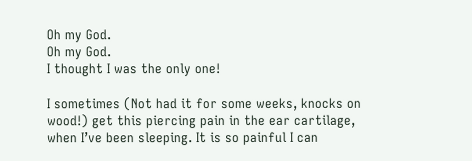Oh my God.
Oh my God.
I thought I was the only one!

I sometimes (Not had it for some weeks, knocks on wood!) get this piercing pain in the ear cartilage, when I’ve been sleeping. It is so painful I can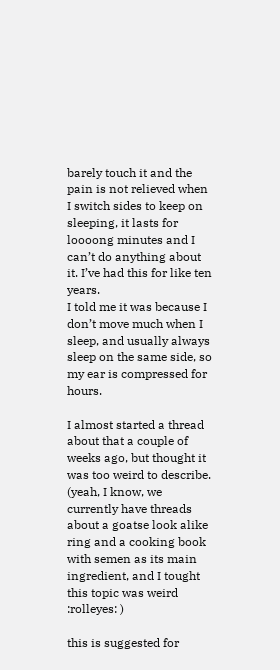barely touch it and the pain is not relieved when I switch sides to keep on sleeping, it lasts for loooong minutes and I can’t do anything about it. I’ve had this for like ten years.
I told me it was because I don’t move much when I sleep, and usually always sleep on the same side, so my ear is compressed for hours.

I almost started a thread about that a couple of weeks ago, but thought it was too weird to describe. (yeah, I know, we currently have threads about a goatse look alike ring and a cooking book with semen as its main ingredient, and I tought this topic was weird :rolleyes: )

this is suggested for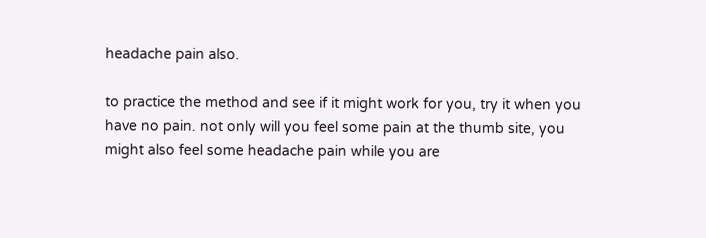headache pain also.

to practice the method and see if it might work for you, try it when you have no pain. not only will you feel some pain at the thumb site, you might also feel some headache pain while you are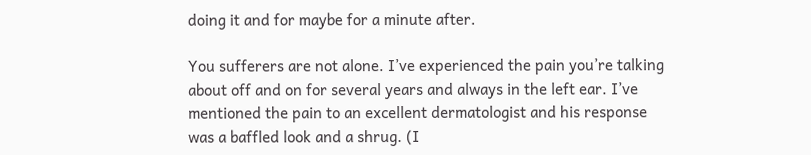doing it and for maybe for a minute after.

You sufferers are not alone. I’ve experienced the pain you’re talking about off and on for several years and always in the left ear. I’ve mentioned the pain to an excellent dermatologist and his response was a baffled look and a shrug. (I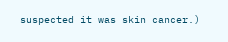suspected it was skin cancer.)